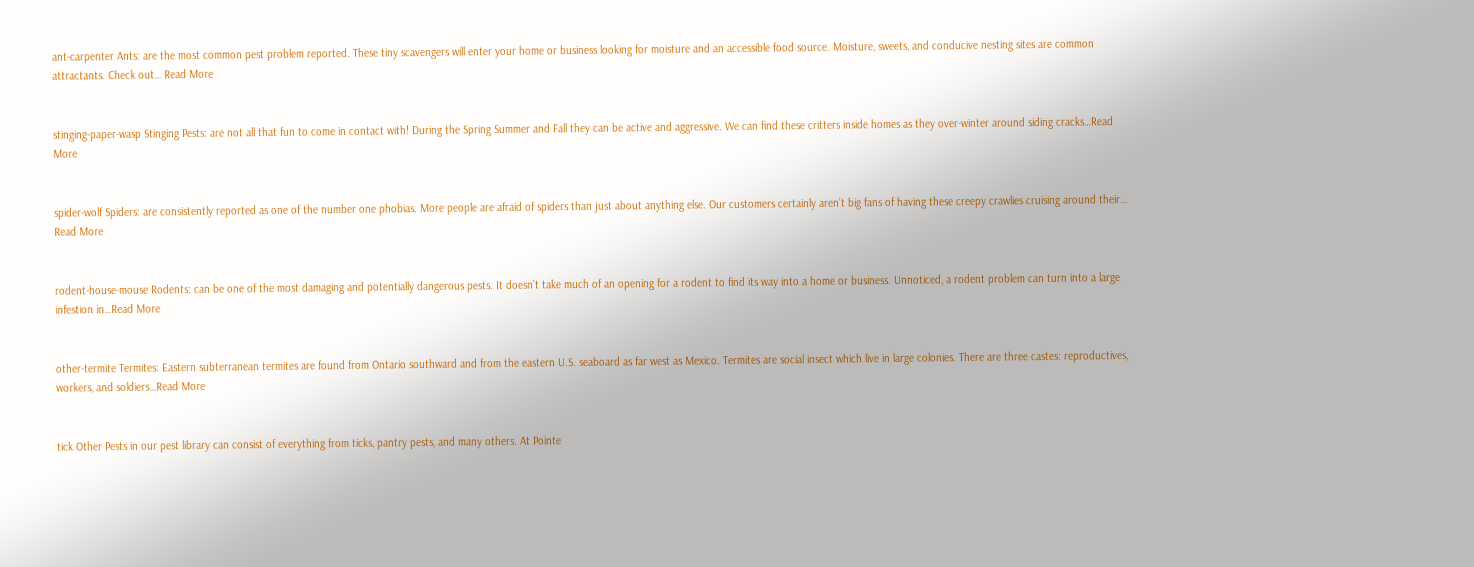ant-carpenter Ants: are the most common pest problem reported. These tiny scavengers will enter your home or business looking for moisture and an accessible food source. Moisture, sweets, and conducive nesting sites are common attractants. Check out… Read More


stinging-paper-wasp Stinging Pests: are not all that fun to come in contact with! During the Spring Summer and Fall they can be active and aggressive. We can find these critters inside homes as they over-winter around siding cracks…Read More


spider-wolf Spiders: are consistently reported as one of the number one phobias. More people are afraid of spiders than just about anything else. Our customers certainly aren’t big fans of having these creepy crawlies cruising around their… Read More


rodent-house-mouse Rodents: can be one of the most damaging and potentially dangerous pests. It doesn’t take much of an opening for a rodent to find its way into a home or business. Unnoticed, a rodent problem can turn into a large infestion in…Read More


other-termite Termites: Eastern subterranean termites are found from Ontario southward and from the eastern U.S. seaboard as far west as Mexico. Termites are social insect which live in large colonies. There are three castes: reproductives, workers, and soldiers…Read More


tick Other Pests in our pest library can consist of everything from ticks, pantry pests, and many others. At Pointe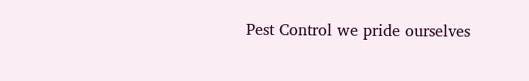Pest Control we pride ourselves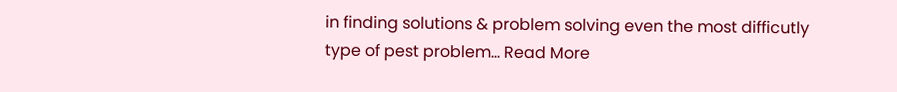in finding solutions & problem solving even the most difficutly type of pest problem… Read More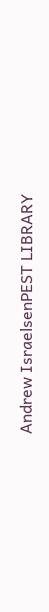Andrew IsraelsenPEST LIBRARY